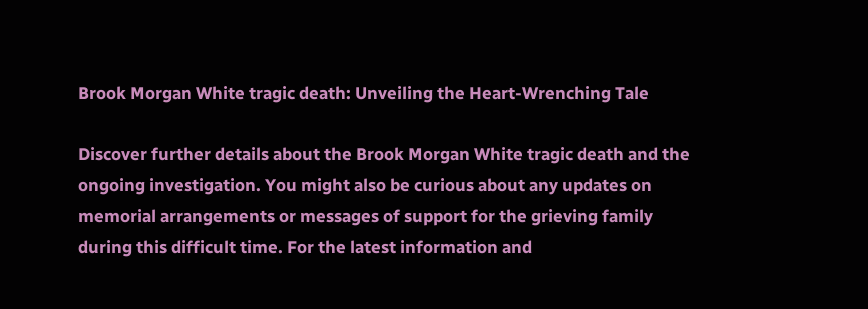Brook Morgan White tragic death: Unveiling the Heart-Wrenching Tale

Discover further details about the Brook Morgan White tragic death and the ongoing investigation. You might also be curious about any updates on memorial arrangements or messages of support for the grieving family during this difficult time. For the latest information and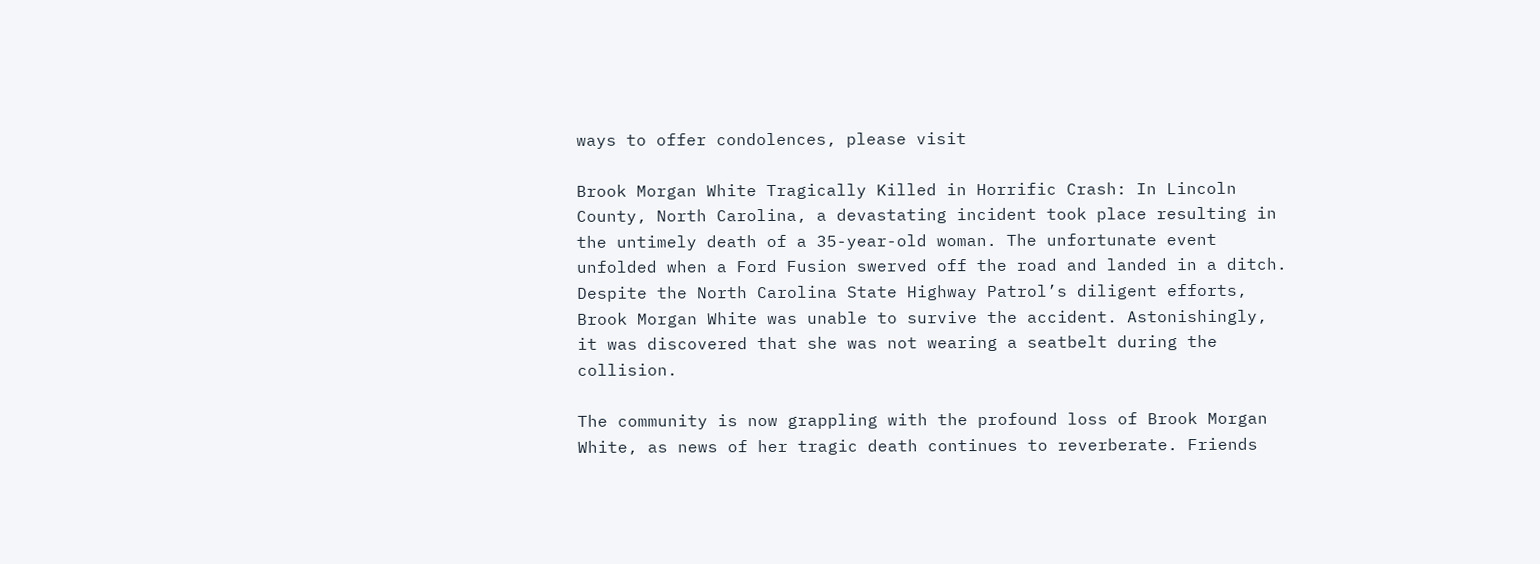ways to offer condolences, please visit

Brook Morgan White Tragically Killed in Horrific Crash: In Lincoln County, North Carolina, a devastating incident took place resulting in the untimely death of a 35-year-old woman. The unfortunate event unfolded when a Ford Fusion swerved off the road and landed in a ditch. Despite the North Carolina State Highway Patrol’s diligent efforts, Brook Morgan White was unable to survive the accident. Astonishingly, it was discovered that she was not wearing a seatbelt during the collision.

The community is now grappling with the profound loss of Brook Morgan White, as news of her tragic death continues to reverberate. Friends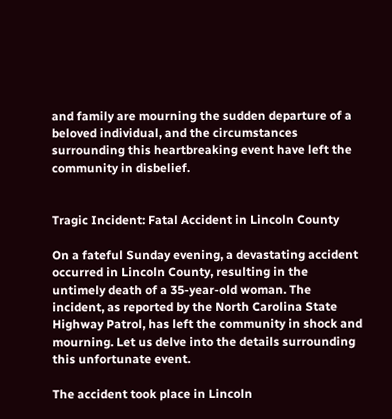and family are mourning the sudden departure of a beloved individual, and the circumstances surrounding this heartbreaking event have left the community in disbelief.


Tragic Incident: Fatal Accident in Lincoln County

On a fateful Sunday evening, a devastating accident occurred in Lincoln County, resulting in the untimely death of a 35-year-old woman. The incident, as reported by the North Carolina State Highway Patrol, has left the community in shock and mourning. Let us delve into the details surrounding this unfortunate event.

The accident took place in Lincoln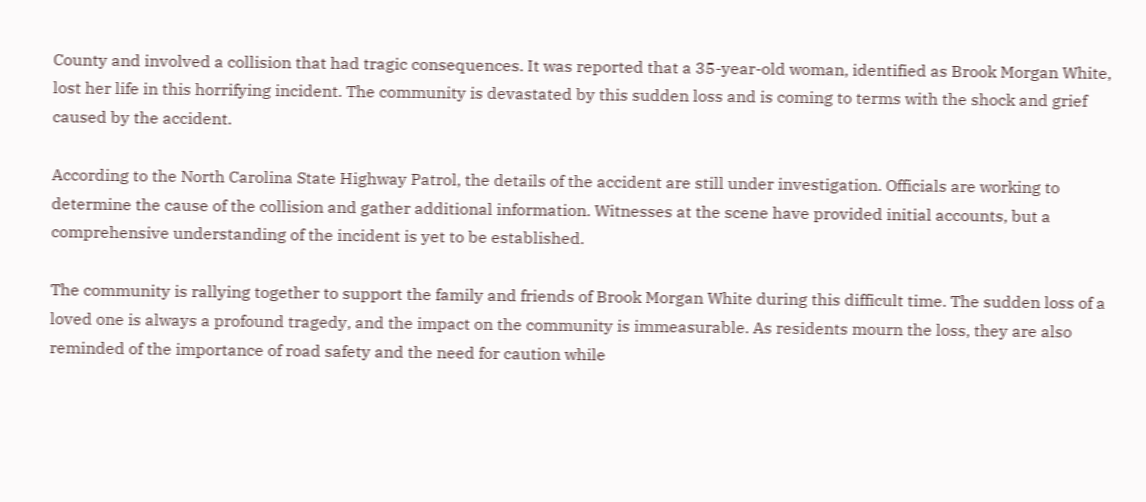County and involved a collision that had tragic consequences. It was reported that a 35-year-old woman, identified as Brook Morgan White, lost her life in this horrifying incident. The community is devastated by this sudden loss and is coming to terms with the shock and grief caused by the accident.

According to the North Carolina State Highway Patrol, the details of the accident are still under investigation. Officials are working to determine the cause of the collision and gather additional information. Witnesses at the scene have provided initial accounts, but a comprehensive understanding of the incident is yet to be established.

The community is rallying together to support the family and friends of Brook Morgan White during this difficult time. The sudden loss of a loved one is always a profound tragedy, and the impact on the community is immeasurable. As residents mourn the loss, they are also reminded of the importance of road safety and the need for caution while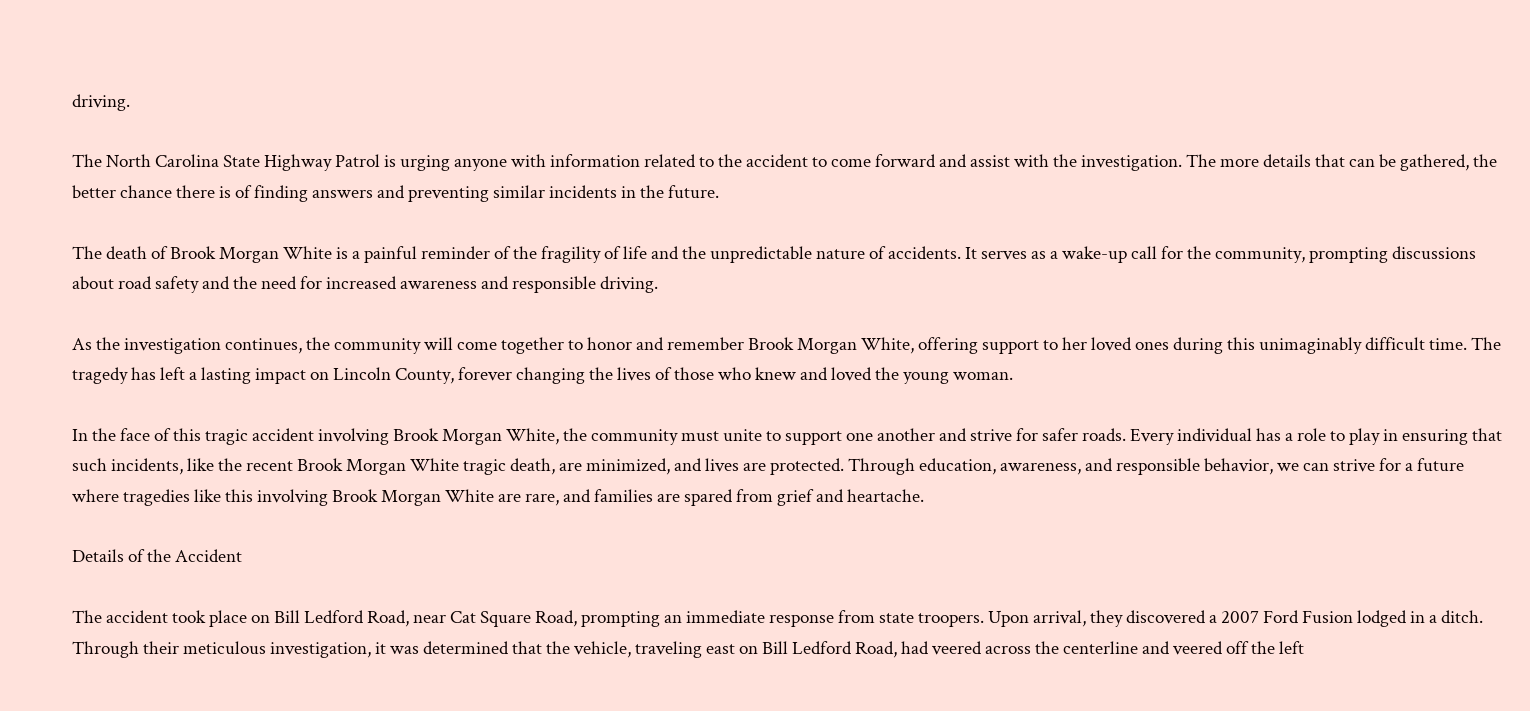driving.

The North Carolina State Highway Patrol is urging anyone with information related to the accident to come forward and assist with the investigation. The more details that can be gathered, the better chance there is of finding answers and preventing similar incidents in the future.

The death of Brook Morgan White is a painful reminder of the fragility of life and the unpredictable nature of accidents. It serves as a wake-up call for the community, prompting discussions about road safety and the need for increased awareness and responsible driving.

As the investigation continues, the community will come together to honor and remember Brook Morgan White, offering support to her loved ones during this unimaginably difficult time. The tragedy has left a lasting impact on Lincoln County, forever changing the lives of those who knew and loved the young woman.

In the face of this tragic accident involving Brook Morgan White, the community must unite to support one another and strive for safer roads. Every individual has a role to play in ensuring that such incidents, like the recent Brook Morgan White tragic death, are minimized, and lives are protected. Through education, awareness, and responsible behavior, we can strive for a future where tragedies like this involving Brook Morgan White are rare, and families are spared from grief and heartache.

Details of the Accident

The accident took place on Bill Ledford Road, near Cat Square Road, prompting an immediate response from state troopers. Upon arrival, they discovered a 2007 Ford Fusion lodged in a ditch. Through their meticulous investigation, it was determined that the vehicle, traveling east on Bill Ledford Road, had veered across the centerline and veered off the left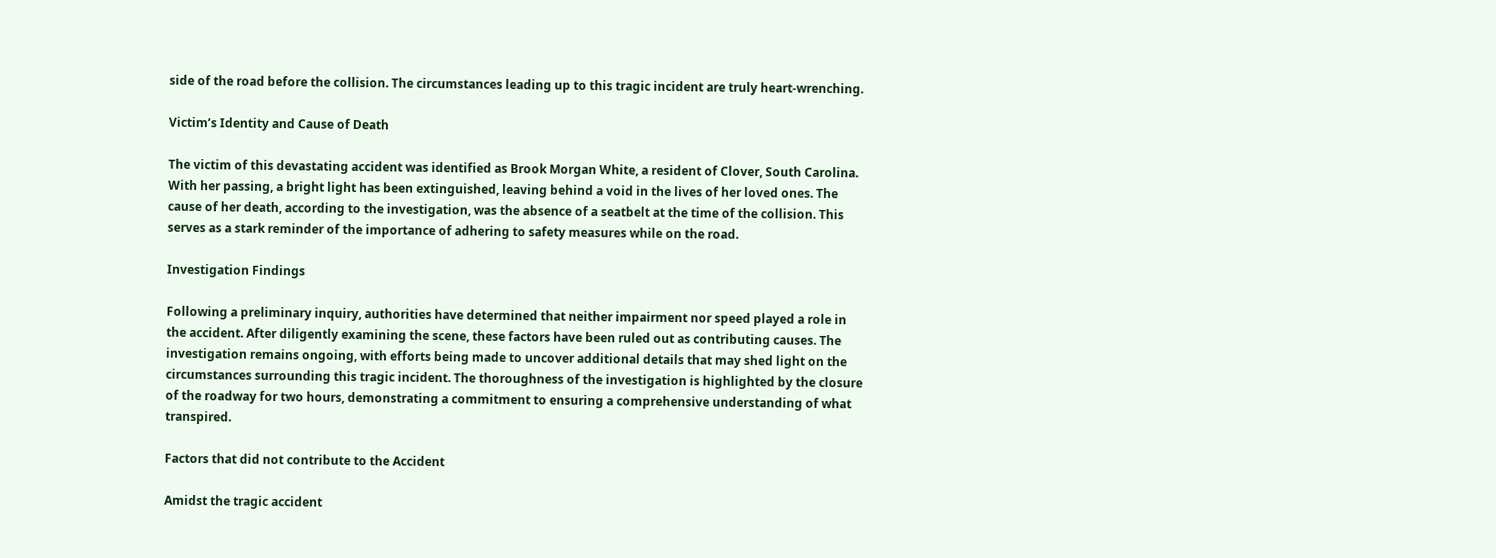side of the road before the collision. The circumstances leading up to this tragic incident are truly heart-wrenching.

Victim’s Identity and Cause of Death

The victim of this devastating accident was identified as Brook Morgan White, a resident of Clover, South Carolina. With her passing, a bright light has been extinguished, leaving behind a void in the lives of her loved ones. The cause of her death, according to the investigation, was the absence of a seatbelt at the time of the collision. This serves as a stark reminder of the importance of adhering to safety measures while on the road.

Investigation Findings

Following a preliminary inquiry, authorities have determined that neither impairment nor speed played a role in the accident. After diligently examining the scene, these factors have been ruled out as contributing causes. The investigation remains ongoing, with efforts being made to uncover additional details that may shed light on the circumstances surrounding this tragic incident. The thoroughness of the investigation is highlighted by the closure of the roadway for two hours, demonstrating a commitment to ensuring a comprehensive understanding of what transpired.

Factors that did not contribute to the Accident

Amidst the tragic accident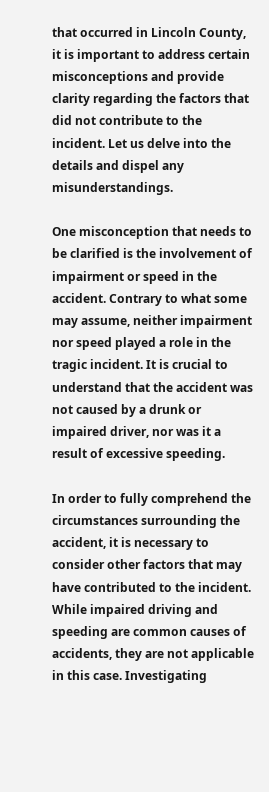that occurred in Lincoln County, it is important to address certain misconceptions and provide clarity regarding the factors that did not contribute to the incident. Let us delve into the details and dispel any misunderstandings.

One misconception that needs to be clarified is the involvement of impairment or speed in the accident. Contrary to what some may assume, neither impairment nor speed played a role in the tragic incident. It is crucial to understand that the accident was not caused by a drunk or impaired driver, nor was it a result of excessive speeding.

In order to fully comprehend the circumstances surrounding the accident, it is necessary to consider other factors that may have contributed to the incident. While impaired driving and speeding are common causes of accidents, they are not applicable in this case. Investigating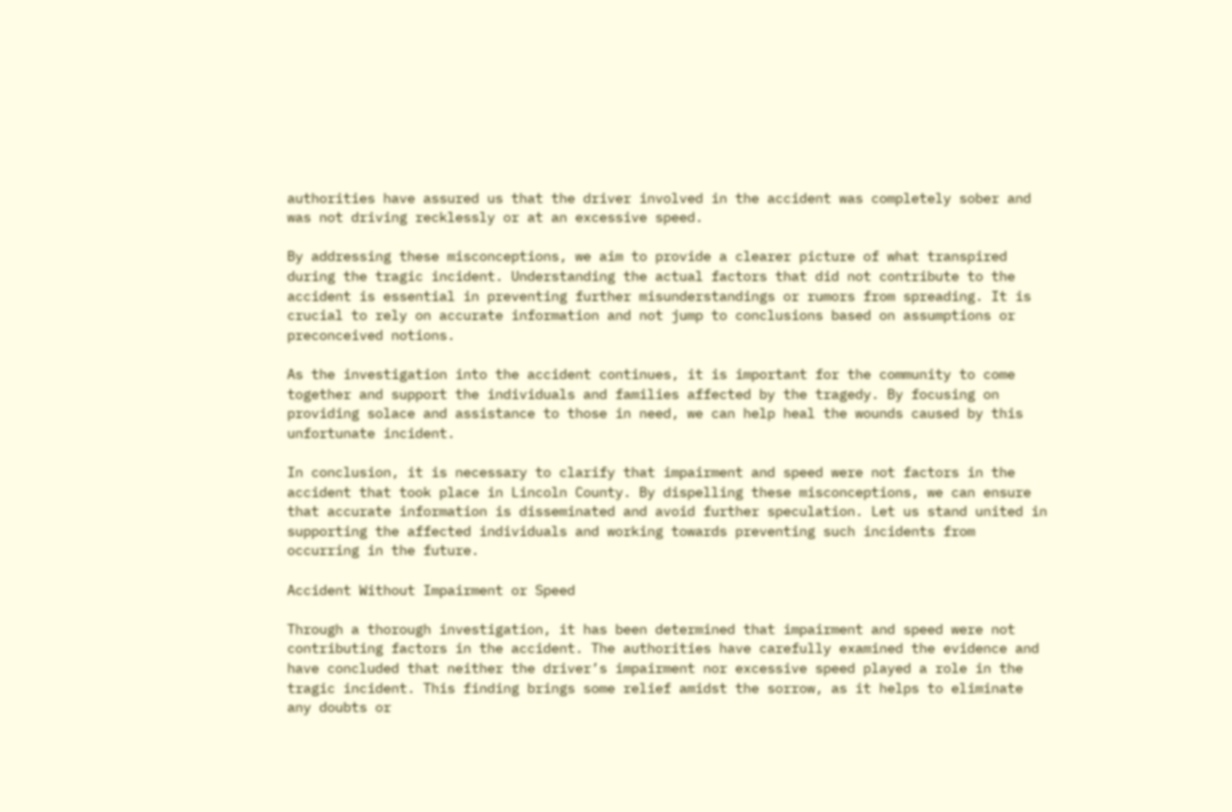authorities have assured us that the driver involved in the accident was completely sober and was not driving recklessly or at an excessive speed.

By addressing these misconceptions, we aim to provide a clearer picture of what transpired during the tragic incident. Understanding the actual factors that did not contribute to the accident is essential in preventing further misunderstandings or rumors from spreading. It is crucial to rely on accurate information and not jump to conclusions based on assumptions or preconceived notions.

As the investigation into the accident continues, it is important for the community to come together and support the individuals and families affected by the tragedy. By focusing on providing solace and assistance to those in need, we can help heal the wounds caused by this unfortunate incident.

In conclusion, it is necessary to clarify that impairment and speed were not factors in the accident that took place in Lincoln County. By dispelling these misconceptions, we can ensure that accurate information is disseminated and avoid further speculation. Let us stand united in supporting the affected individuals and working towards preventing such incidents from occurring in the future.

Accident Without Impairment or Speed

Through a thorough investigation, it has been determined that impairment and speed were not contributing factors in the accident. The authorities have carefully examined the evidence and have concluded that neither the driver’s impairment nor excessive speed played a role in the tragic incident. This finding brings some relief amidst the sorrow, as it helps to eliminate any doubts or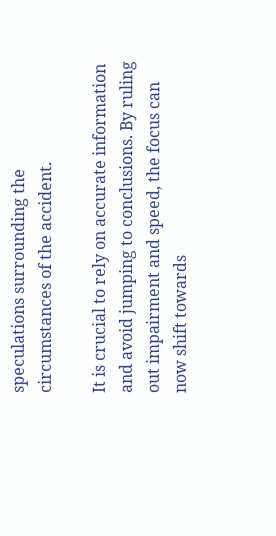speculations surrounding the circumstances of the accident.

It is crucial to rely on accurate information and avoid jumping to conclusions. By ruling out impairment and speed, the focus can now shift towards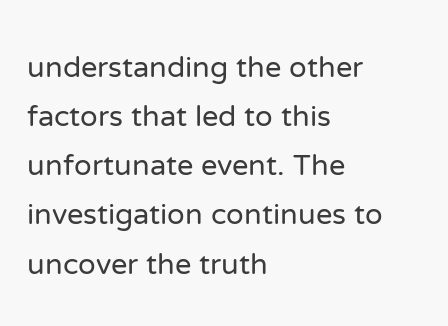understanding the other factors that led to this unfortunate event. The investigation continues to uncover the truth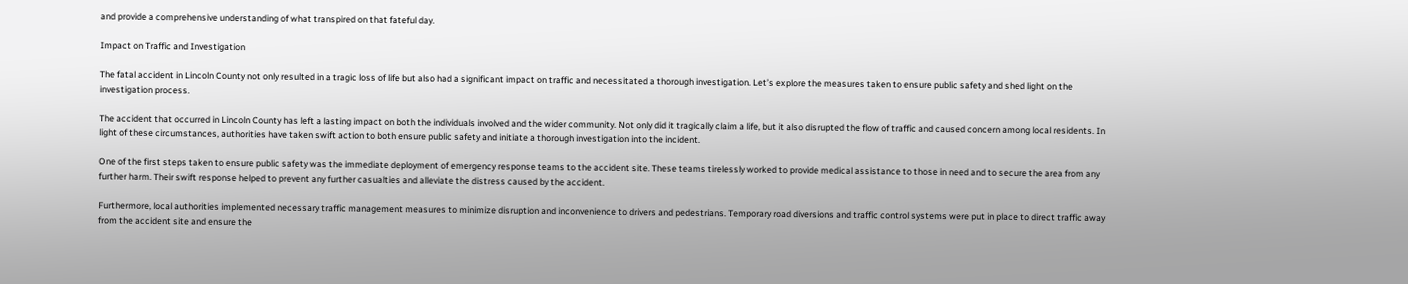and provide a comprehensive understanding of what transpired on that fateful day.

Impact on Traffic and Investigation

The fatal accident in Lincoln County not only resulted in a tragic loss of life but also had a significant impact on traffic and necessitated a thorough investigation. Let’s explore the measures taken to ensure public safety and shed light on the investigation process.

The accident that occurred in Lincoln County has left a lasting impact on both the individuals involved and the wider community. Not only did it tragically claim a life, but it also disrupted the flow of traffic and caused concern among local residents. In light of these circumstances, authorities have taken swift action to both ensure public safety and initiate a thorough investigation into the incident.

One of the first steps taken to ensure public safety was the immediate deployment of emergency response teams to the accident site. These teams tirelessly worked to provide medical assistance to those in need and to secure the area from any further harm. Their swift response helped to prevent any further casualties and alleviate the distress caused by the accident.

Furthermore, local authorities implemented necessary traffic management measures to minimize disruption and inconvenience to drivers and pedestrians. Temporary road diversions and traffic control systems were put in place to direct traffic away from the accident site and ensure the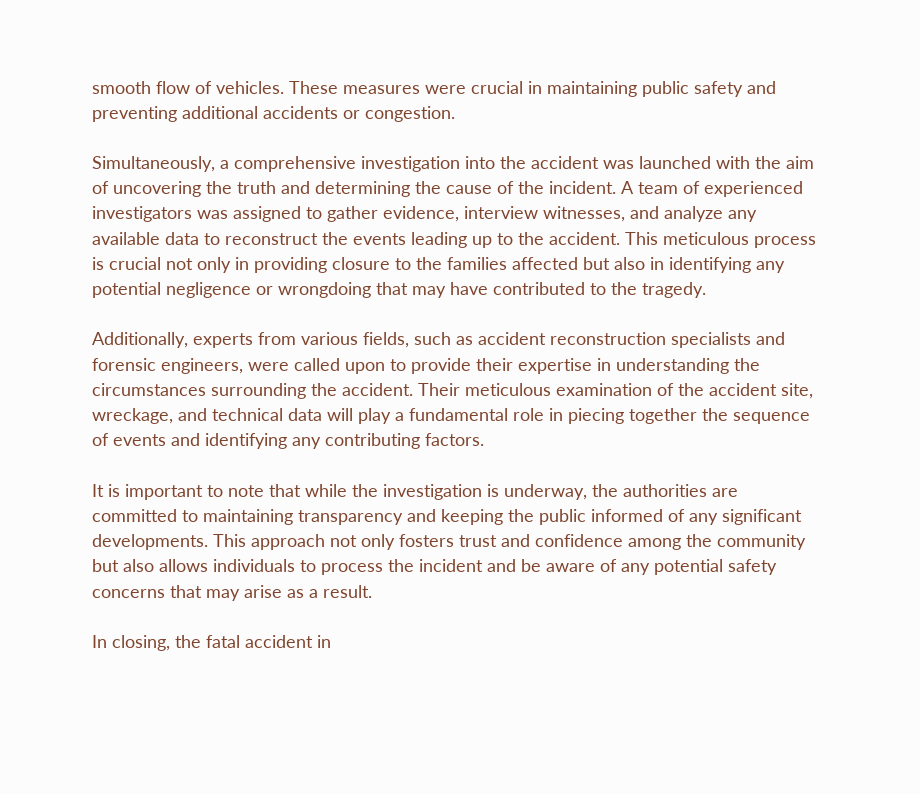smooth flow of vehicles. These measures were crucial in maintaining public safety and preventing additional accidents or congestion.

Simultaneously, a comprehensive investigation into the accident was launched with the aim of uncovering the truth and determining the cause of the incident. A team of experienced investigators was assigned to gather evidence, interview witnesses, and analyze any available data to reconstruct the events leading up to the accident. This meticulous process is crucial not only in providing closure to the families affected but also in identifying any potential negligence or wrongdoing that may have contributed to the tragedy.

Additionally, experts from various fields, such as accident reconstruction specialists and forensic engineers, were called upon to provide their expertise in understanding the circumstances surrounding the accident. Their meticulous examination of the accident site, wreckage, and technical data will play a fundamental role in piecing together the sequence of events and identifying any contributing factors.

It is important to note that while the investigation is underway, the authorities are committed to maintaining transparency and keeping the public informed of any significant developments. This approach not only fosters trust and confidence among the community but also allows individuals to process the incident and be aware of any potential safety concerns that may arise as a result.

In closing, the fatal accident in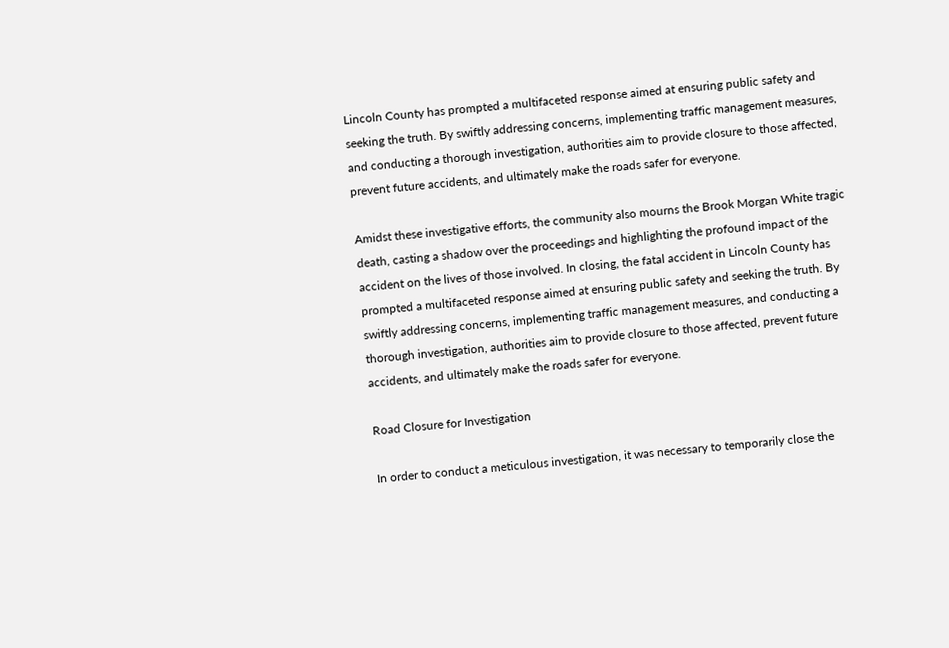Lincoln County has prompted a multifaceted response aimed at ensuring public safety and seeking the truth. By swiftly addressing concerns, implementing traffic management measures, and conducting a thorough investigation, authorities aim to provide closure to those affected, prevent future accidents, and ultimately make the roads safer for everyone.

Amidst these investigative efforts, the community also mourns the Brook Morgan White tragic death, casting a shadow over the proceedings and highlighting the profound impact of the accident on the lives of those involved. In closing, the fatal accident in Lincoln County has prompted a multifaceted response aimed at ensuring public safety and seeking the truth. By swiftly addressing concerns, implementing traffic management measures, and conducting a thorough investigation, authorities aim to provide closure to those affected, prevent future accidents, and ultimately make the roads safer for everyone.

Road Closure for Investigation

In order to conduct a meticulous investigation, it was necessary to temporarily close the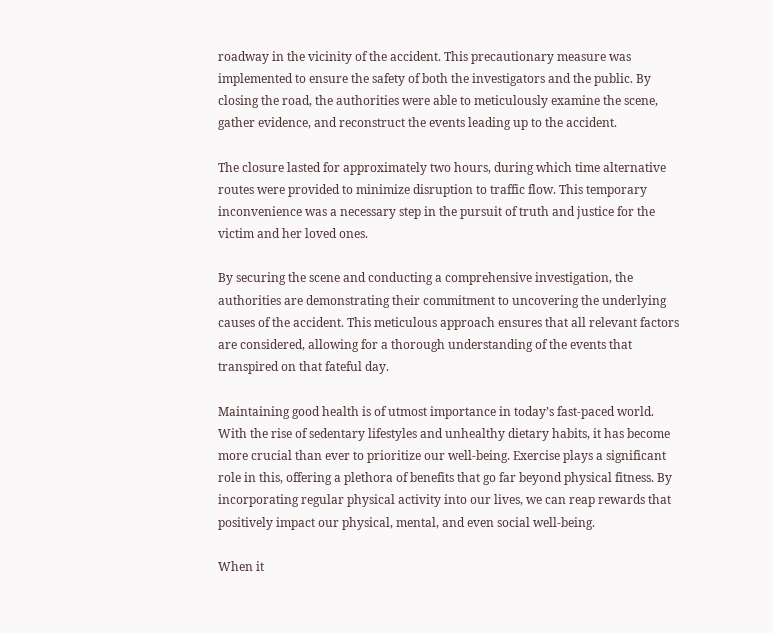roadway in the vicinity of the accident. This precautionary measure was implemented to ensure the safety of both the investigators and the public. By closing the road, the authorities were able to meticulously examine the scene, gather evidence, and reconstruct the events leading up to the accident.

The closure lasted for approximately two hours, during which time alternative routes were provided to minimize disruption to traffic flow. This temporary inconvenience was a necessary step in the pursuit of truth and justice for the victim and her loved ones.

By securing the scene and conducting a comprehensive investigation, the authorities are demonstrating their commitment to uncovering the underlying causes of the accident. This meticulous approach ensures that all relevant factors are considered, allowing for a thorough understanding of the events that transpired on that fateful day.

Maintaining good health is of utmost importance in today’s fast-paced world. With the rise of sedentary lifestyles and unhealthy dietary habits, it has become more crucial than ever to prioritize our well-being. Exercise plays a significant role in this, offering a plethora of benefits that go far beyond physical fitness. By incorporating regular physical activity into our lives, we can reap rewards that positively impact our physical, mental, and even social well-being.

When it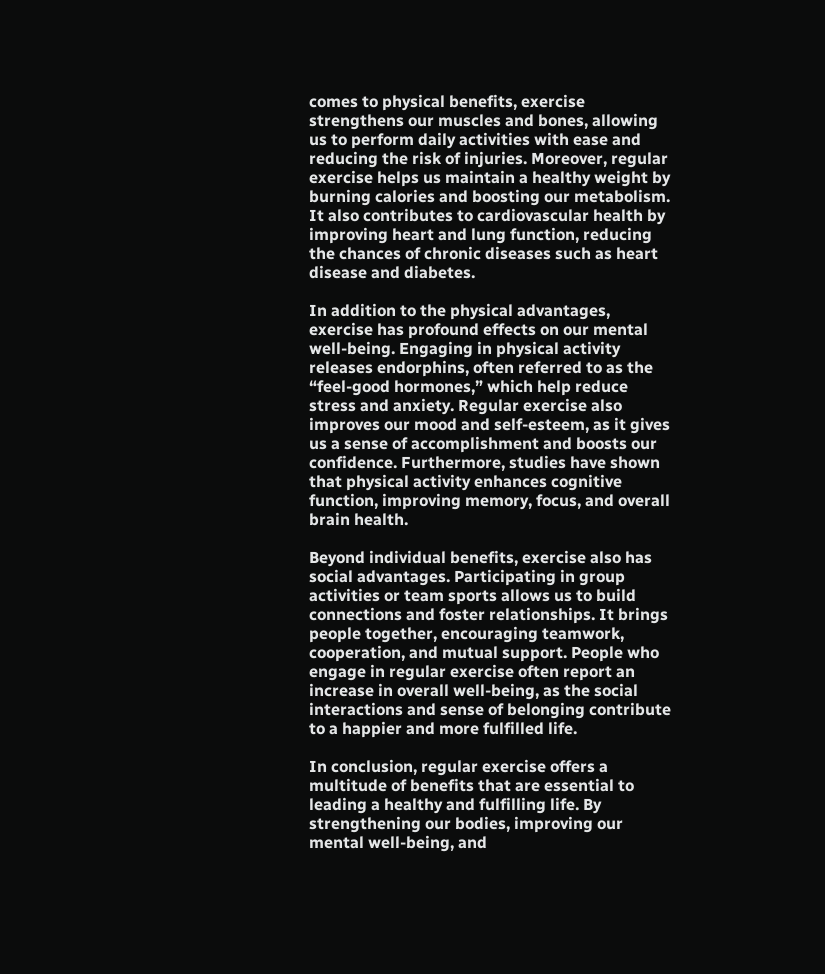comes to physical benefits, exercise strengthens our muscles and bones, allowing us to perform daily activities with ease and reducing the risk of injuries. Moreover, regular exercise helps us maintain a healthy weight by burning calories and boosting our metabolism. It also contributes to cardiovascular health by improving heart and lung function, reducing the chances of chronic diseases such as heart disease and diabetes.

In addition to the physical advantages, exercise has profound effects on our mental well-being. Engaging in physical activity releases endorphins, often referred to as the “feel-good hormones,” which help reduce stress and anxiety. Regular exercise also improves our mood and self-esteem, as it gives us a sense of accomplishment and boosts our confidence. Furthermore, studies have shown that physical activity enhances cognitive function, improving memory, focus, and overall brain health.

Beyond individual benefits, exercise also has social advantages. Participating in group activities or team sports allows us to build connections and foster relationships. It brings people together, encouraging teamwork, cooperation, and mutual support. People who engage in regular exercise often report an increase in overall well-being, as the social interactions and sense of belonging contribute to a happier and more fulfilled life.

In conclusion, regular exercise offers a multitude of benefits that are essential to leading a healthy and fulfilling life. By strengthening our bodies, improving our mental well-being, and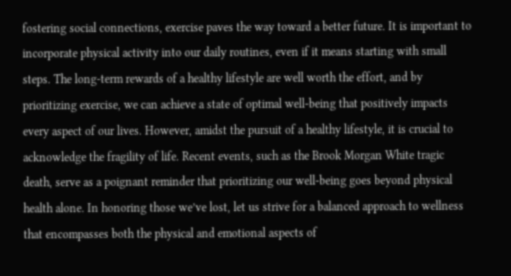fostering social connections, exercise paves the way toward a better future. It is important to incorporate physical activity into our daily routines, even if it means starting with small steps. The long-term rewards of a healthy lifestyle are well worth the effort, and by prioritizing exercise, we can achieve a state of optimal well-being that positively impacts every aspect of our lives. However, amidst the pursuit of a healthy lifestyle, it is crucial to acknowledge the fragility of life. Recent events, such as the Brook Morgan White tragic death, serve as a poignant reminder that prioritizing our well-being goes beyond physical health alone. In honoring those we’ve lost, let us strive for a balanced approach to wellness that encompasses both the physical and emotional aspects of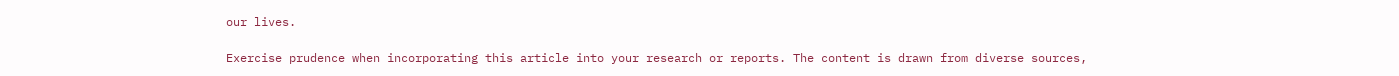our lives.

Exercise prudence when incorporating this article into your research or reports. The content is drawn from diverse sources,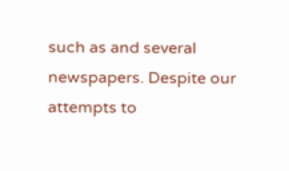such as and several newspapers. Despite our attempts to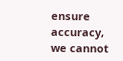ensure accuracy, we cannot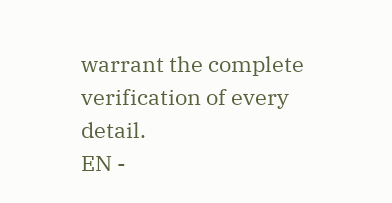warrant the complete verification of every detail.
EN -